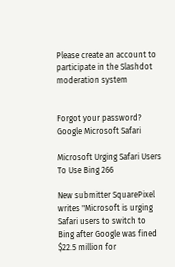Please create an account to participate in the Slashdot moderation system


Forgot your password?
Google Microsoft Safari

Microsoft Urging Safari Users To Use Bing 266

New submitter SquarePixel writes "Microsoft is urging Safari users to switch to Bing after Google was fined $22.5 million for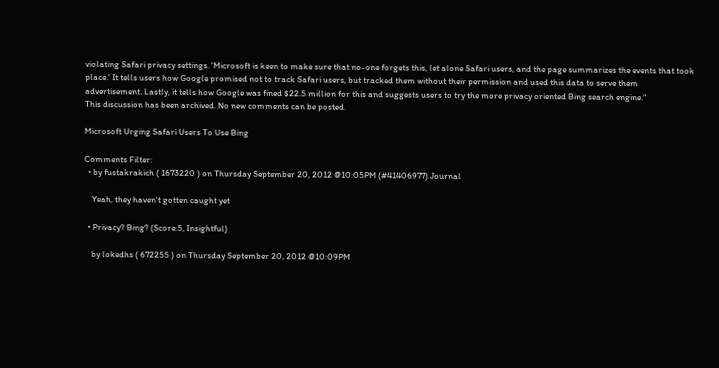violating Safari privacy settings. 'Microsoft is keen to make sure that no-one forgets this, let alone Safari users, and the page summarizes the events that took place.' It tells users how Google promised not to track Safari users, but tracked them without their permission and used this data to serve them advertisement. Lastly, it tells how Google was fined $22.5 million for this and suggests users to try the more privacy oriented Bing search engine."
This discussion has been archived. No new comments can be posted.

Microsoft Urging Safari Users To Use Bing

Comments Filter:
  • by fustakrakich ( 1673220 ) on Thursday September 20, 2012 @10:05PM (#41406977) Journal

    Yeah, they haven't gotten caught yet

  • Privacy? Bing? (Score:5, Insightful)

    by lokedhs ( 672255 ) on Thursday September 20, 2012 @10:09PM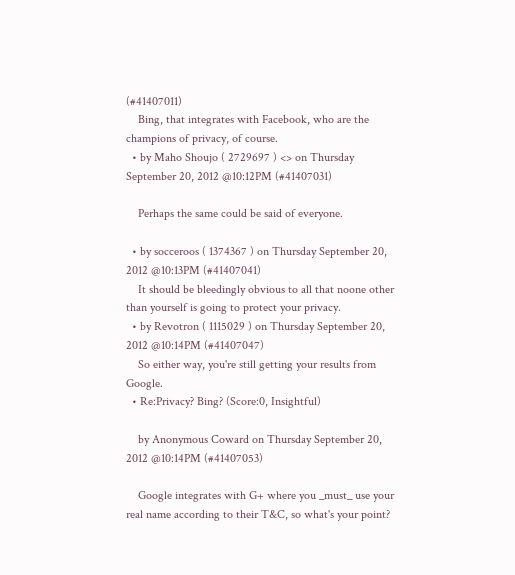(#41407011)
    Bing, that integrates with Facebook, who are the champions of privacy, of course.
  • by Maho Shoujo ( 2729697 ) <> on Thursday September 20, 2012 @10:12PM (#41407031)

    Perhaps the same could be said of everyone.

  • by socceroos ( 1374367 ) on Thursday September 20, 2012 @10:13PM (#41407041)
    It should be bleedingly obvious to all that noone other than yourself is going to protect your privacy.
  • by Revotron ( 1115029 ) on Thursday September 20, 2012 @10:14PM (#41407047)
    So either way, you're still getting your results from Google.
  • Re:Privacy? Bing? (Score:0, Insightful)

    by Anonymous Coward on Thursday September 20, 2012 @10:14PM (#41407053)

    Google integrates with G+ where you _must_ use your real name according to their T&C, so what's your point?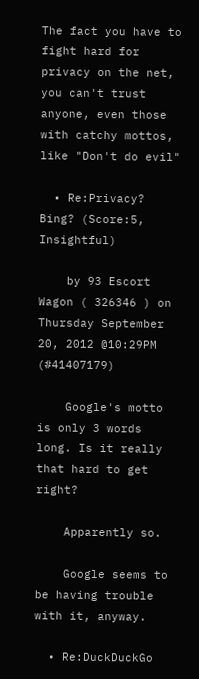The fact you have to fight hard for privacy on the net, you can't trust anyone, even those with catchy mottos, like "Don't do evil"

  • Re:Privacy? Bing? (Score:5, Insightful)

    by 93 Escort Wagon ( 326346 ) on Thursday September 20, 2012 @10:29PM (#41407179)

    Google's motto is only 3 words long. Is it really that hard to get right?

    Apparently so.

    Google seems to be having trouble with it, anyway.

  • Re:DuckDuckGo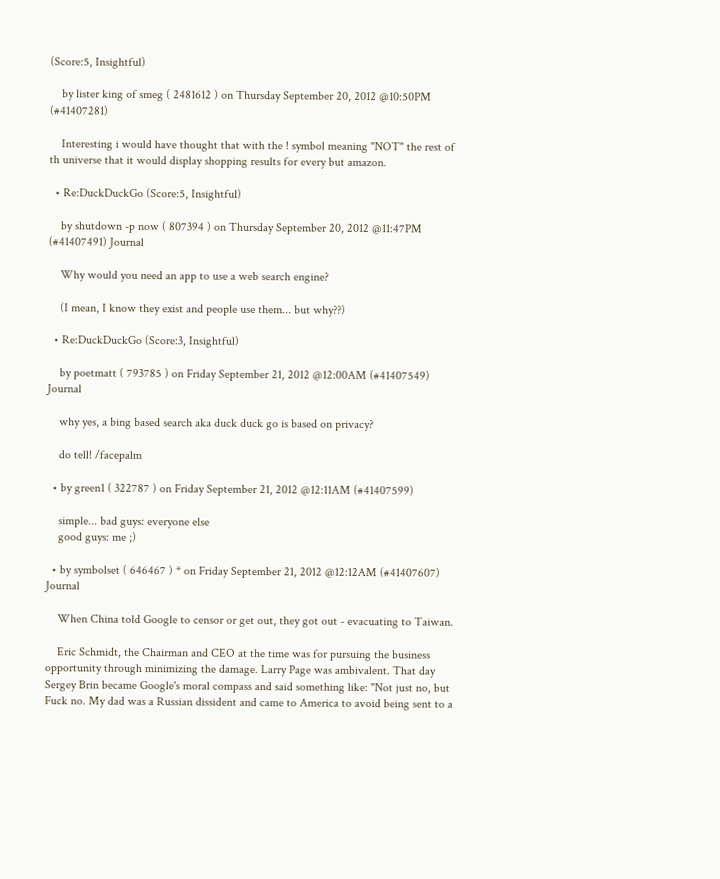(Score:5, Insightful)

    by lister king of smeg ( 2481612 ) on Thursday September 20, 2012 @10:50PM (#41407281)

    Interesting i would have thought that with the ! symbol meaning "NOT" the rest of th universe that it would display shopping results for every but amazon.

  • Re:DuckDuckGo (Score:5, Insightful)

    by shutdown -p now ( 807394 ) on Thursday September 20, 2012 @11:47PM (#41407491) Journal

    Why would you need an app to use a web search engine?

    (I mean, I know they exist and people use them... but why??)

  • Re:DuckDuckGo (Score:3, Insightful)

    by poetmatt ( 793785 ) on Friday September 21, 2012 @12:00AM (#41407549) Journal

    why yes, a bing based search aka duck duck go is based on privacy?

    do tell! /facepalm

  • by green1 ( 322787 ) on Friday September 21, 2012 @12:11AM (#41407599)

    simple... bad guys: everyone else
    good guys: me ;)

  • by symbolset ( 646467 ) * on Friday September 21, 2012 @12:12AM (#41407607) Journal

    When China told Google to censor or get out, they got out - evacuating to Taiwan.

    Eric Schmidt, the Chairman and CEO at the time was for pursuing the business opportunity through minimizing the damage. Larry Page was ambivalent. That day Sergey Brin became Google's moral compass and said something like: "Not just no, but Fuck no. My dad was a Russian dissident and came to America to avoid being sent to a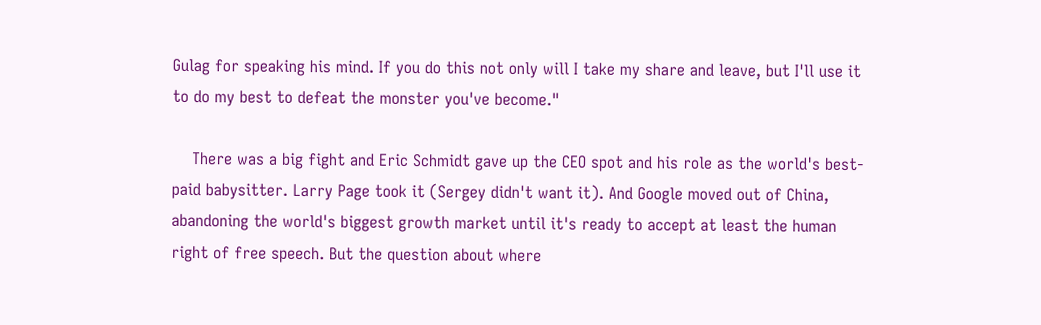Gulag for speaking his mind. If you do this not only will I take my share and leave, but I'll use it to do my best to defeat the monster you've become."

    There was a big fight and Eric Schmidt gave up the CEO spot and his role as the world's best-paid babysitter. Larry Page took it (Sergey didn't want it). And Google moved out of China, abandoning the world's biggest growth market until it's ready to accept at least the human right of free speech. But the question about where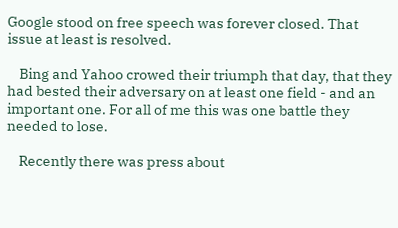Google stood on free speech was forever closed. That issue at least is resolved.

    Bing and Yahoo crowed their triumph that day, that they had bested their adversary on at least one field - and an important one. For all of me this was one battle they needed to lose.

    Recently there was press about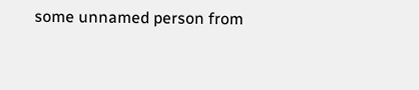some unnamed person from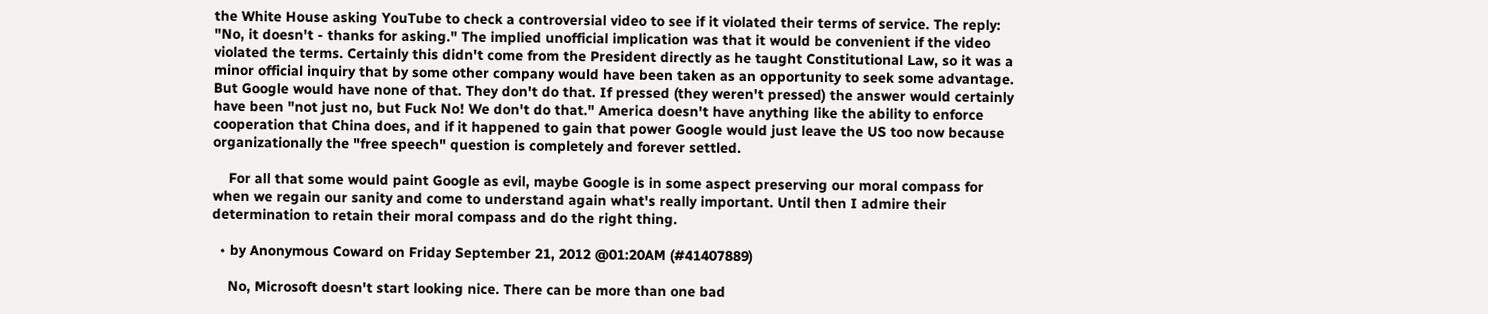the White House asking YouTube to check a controversial video to see if it violated their terms of service. The reply: "No, it doesn't - thanks for asking." The implied unofficial implication was that it would be convenient if the video violated the terms. Certainly this didn't come from the President directly as he taught Constitutional Law, so it was a minor official inquiry that by some other company would have been taken as an opportunity to seek some advantage. But Google would have none of that. They don't do that. If pressed (they weren't pressed) the answer would certainly have been "not just no, but Fuck No! We don't do that." America doesn't have anything like the ability to enforce cooperation that China does, and if it happened to gain that power Google would just leave the US too now because organizationally the "free speech" question is completely and forever settled.

    For all that some would paint Google as evil, maybe Google is in some aspect preserving our moral compass for when we regain our sanity and come to understand again what's really important. Until then I admire their determination to retain their moral compass and do the right thing.

  • by Anonymous Coward on Friday September 21, 2012 @01:20AM (#41407889)

    No, Microsoft doesn't start looking nice. There can be more than one bad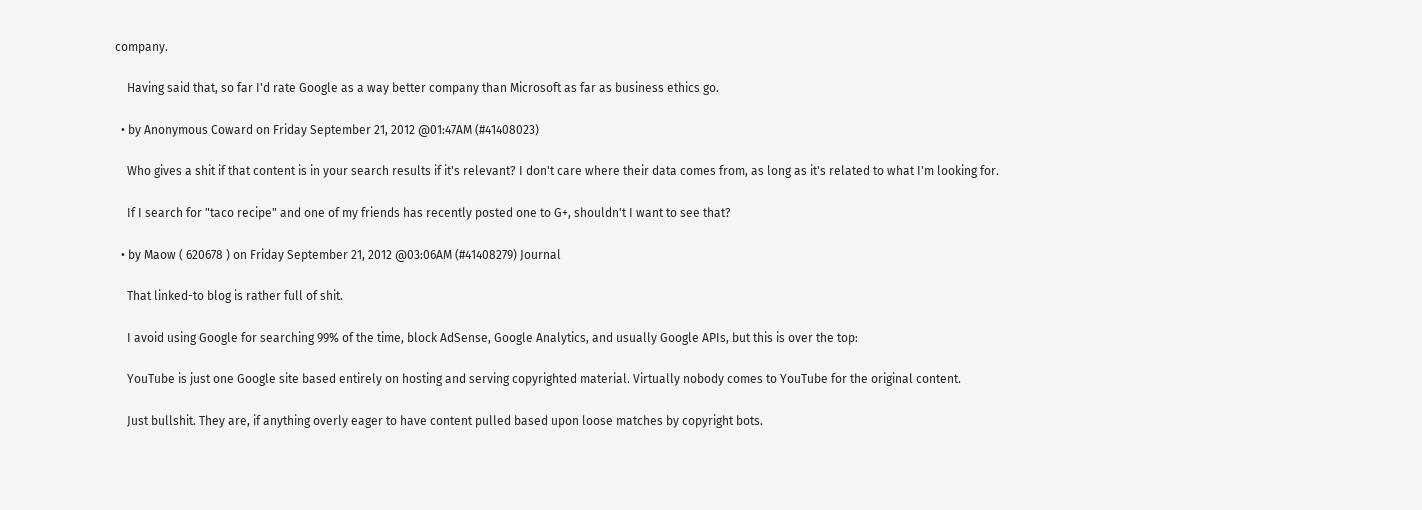company.

    Having said that, so far I'd rate Google as a way better company than Microsoft as far as business ethics go.

  • by Anonymous Coward on Friday September 21, 2012 @01:47AM (#41408023)

    Who gives a shit if that content is in your search results if it's relevant? I don't care where their data comes from, as long as it's related to what I'm looking for.

    If I search for "taco recipe" and one of my friends has recently posted one to G+, shouldn't I want to see that?

  • by Maow ( 620678 ) on Friday September 21, 2012 @03:06AM (#41408279) Journal

    That linked-to blog is rather full of shit.

    I avoid using Google for searching 99% of the time, block AdSense, Google Analytics, and usually Google APIs, but this is over the top:

    YouTube is just one Google site based entirely on hosting and serving copyrighted material. Virtually nobody comes to YouTube for the original content.

    Just bullshit. They are, if anything overly eager to have content pulled based upon loose matches by copyright bots.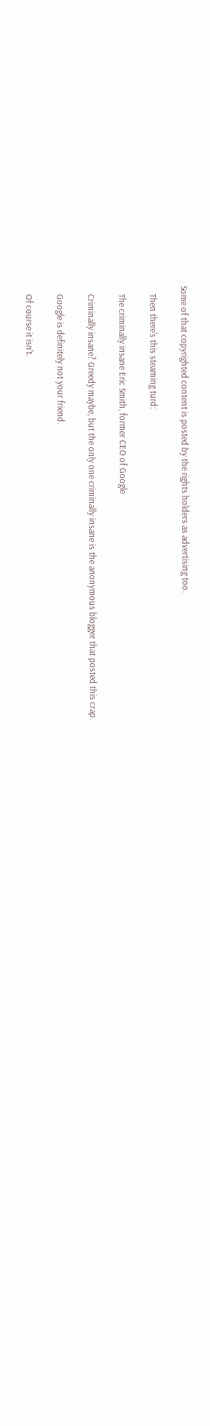Some of that copyrighted content is posted by the rights holders as advertising too.

    Then there's this steaming turd:

    The criminally insane Eric Smith, former CEO of Google

    Criminally insane? Greedy maybe, but the only one criminally insane is the anonymous blogger that posted this crap.

    Google is definitely not your friend.

    Of course it isn't.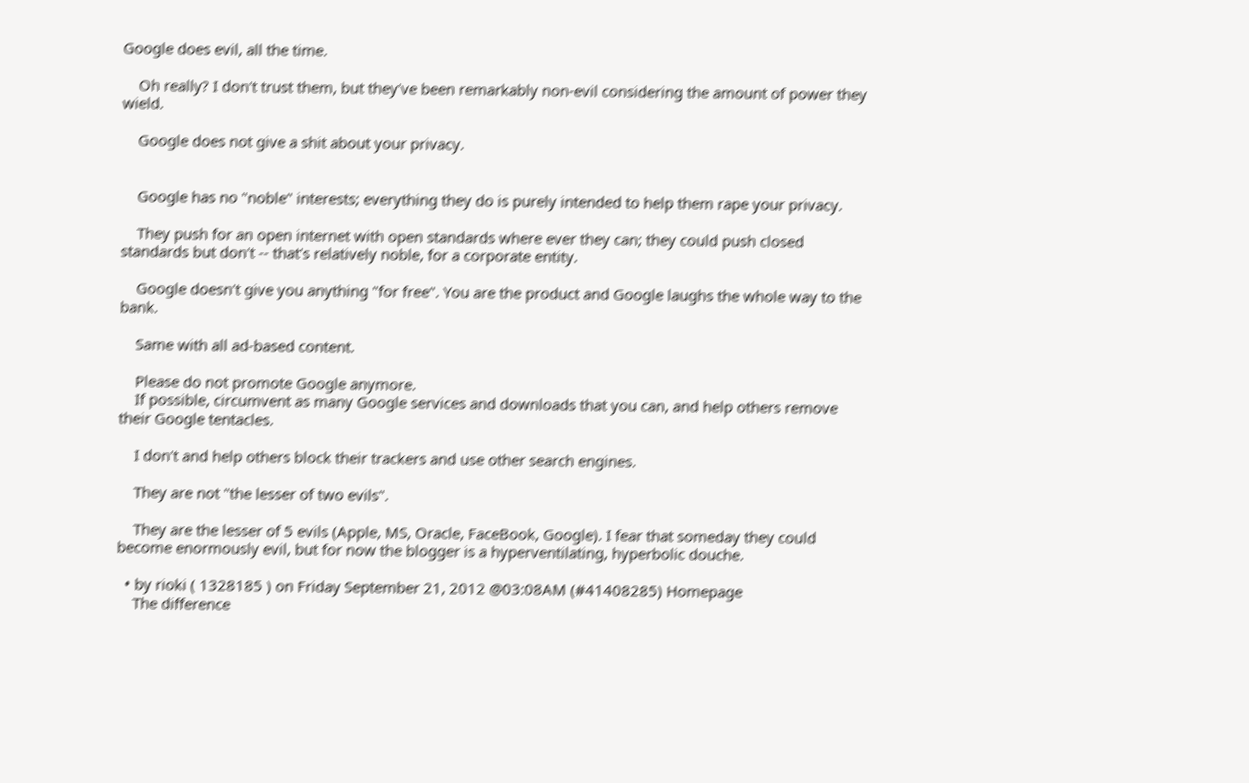Google does evil, all the time.

    Oh really? I don't trust them, but they've been remarkably non-evil considering the amount of power they wield.

    Google does not give a shit about your privacy.


    Google has no "noble" interests; everything they do is purely intended to help them rape your privacy.

    They push for an open internet with open standards where ever they can; they could push closed standards but don't -- that's relatively noble, for a corporate entity.

    Google doesn't give you anything "for free". You are the product and Google laughs the whole way to the bank.

    Same with all ad-based content.

    Please do not promote Google anymore.
    If possible, circumvent as many Google services and downloads that you can, and help others remove their Google tentacles.

    I don't and help others block their trackers and use other search engines.

    They are not "the lesser of two evils".

    They are the lesser of 5 evils (Apple, MS, Oracle, FaceBook, Google). I fear that someday they could become enormously evil, but for now the blogger is a hyperventilating, hyperbolic douche.

  • by rioki ( 1328185 ) on Friday September 21, 2012 @03:08AM (#41408285) Homepage
    The difference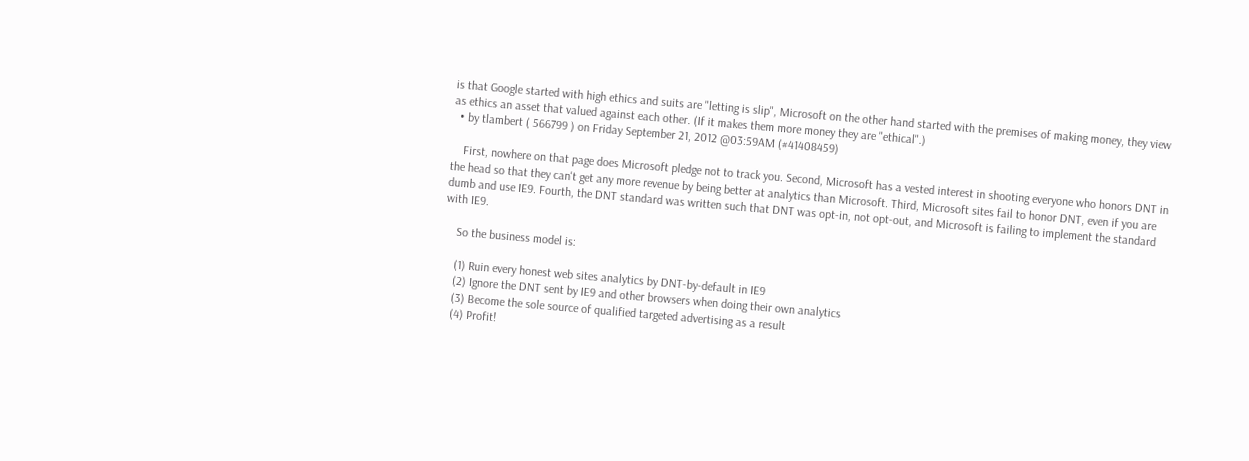is that Google started with high ethics and suits are "letting is slip", Microsoft on the other hand started with the premises of making money, they view as ethics an asset that valued against each other. (If it makes them more money they are "ethical".)
  • by tlambert ( 566799 ) on Friday September 21, 2012 @03:59AM (#41408459)

    First, nowhere on that page does Microsoft pledge not to track you. Second, Microsoft has a vested interest in shooting everyone who honors DNT in the head so that they can't get any more revenue by being better at analytics than Microsoft. Third, Microsoft sites fail to honor DNT, even if you are dumb and use IE9. Fourth, the DNT standard was written such that DNT was opt-in, not opt-out, and Microsoft is failing to implement the standard with IE9.

    So the business model is:

    (1) Ruin every honest web sites analytics by DNT-by-default in IE9
    (2) Ignore the DNT sent by IE9 and other browsers when doing their own analytics
    (3) Become the sole source of qualified targeted advertising as a result
    (4) Profit!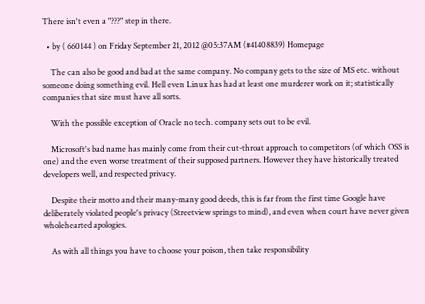There isn't even a "???" step in there.

  • by ( 660144 ) on Friday September 21, 2012 @05:37AM (#41408839) Homepage

    The can also be good and bad at the same company. No company gets to the size of MS etc. without someone doing something evil. Hell even Linux has had at least one murderer work on it; statistically companies that size must have all sorts.

    With the possible exception of Oracle no tech. company sets out to be evil.

    Microsoft's bad name has mainly come from their cut-throat approach to competitors (of which OSS is one) and the even worse treatment of their supposed partners. However they have historically treated developers well, and respected privacy.

    Despite their motto and their many-many good deeds, this is far from the first time Google have deliberately violated people's privacy (Streetview springs to mind), and even when court have never given wholehearted apologies.

    As with all things you have to choose your poison, then take responsibility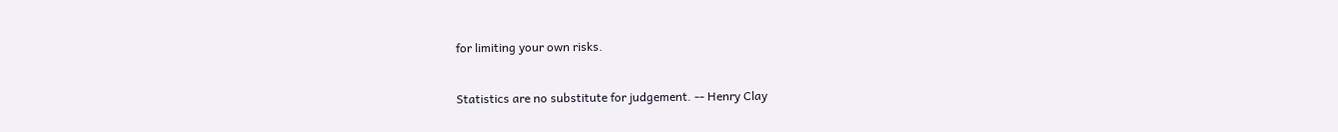for limiting your own risks.

Statistics are no substitute for judgement. -- Henry Clay